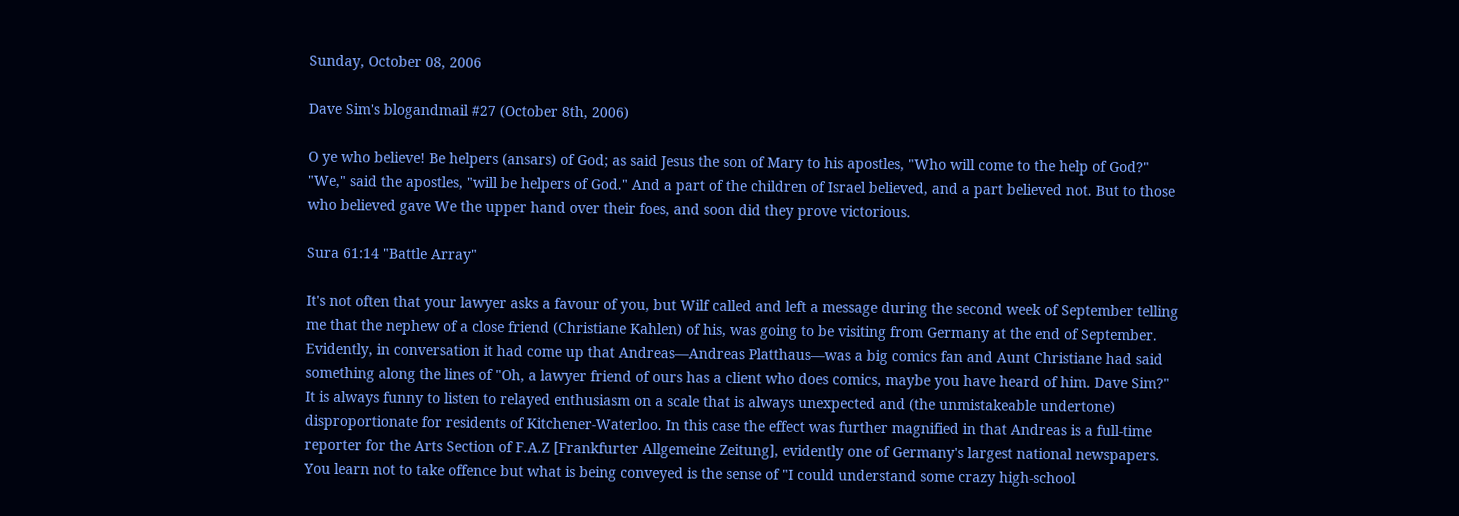Sunday, October 08, 2006

Dave Sim's blogandmail #27 (October 8th, 2006)

O ye who believe! Be helpers (ansars) of God; as said Jesus the son of Mary to his apostles, "Who will come to the help of God?" "We," said the apostles, "will be helpers of God." And a part of the children of Israel believed, and a part believed not. But to those who believed gave We the upper hand over their foes, and soon did they prove victorious.

Sura 61:14 "Battle Array"

It's not often that your lawyer asks a favour of you, but Wilf called and left a message during the second week of September telling me that the nephew of a close friend (Christiane Kahlen) of his, was going to be visiting from Germany at the end of September. Evidently, in conversation it had come up that Andreas—Andreas Platthaus—was a big comics fan and Aunt Christiane had said something along the lines of "Oh, a lawyer friend of ours has a client who does comics, maybe you have heard of him. Dave Sim?" It is always funny to listen to relayed enthusiasm on a scale that is always unexpected and (the unmistakeable undertone) disproportionate for residents of Kitchener-Waterloo. In this case the effect was further magnified in that Andreas is a full-time reporter for the Arts Section of F.A.Z [Frankfurter Allgemeine Zeitung], evidently one of Germany's largest national newspapers. You learn not to take offence but what is being conveyed is the sense of "I could understand some crazy high-school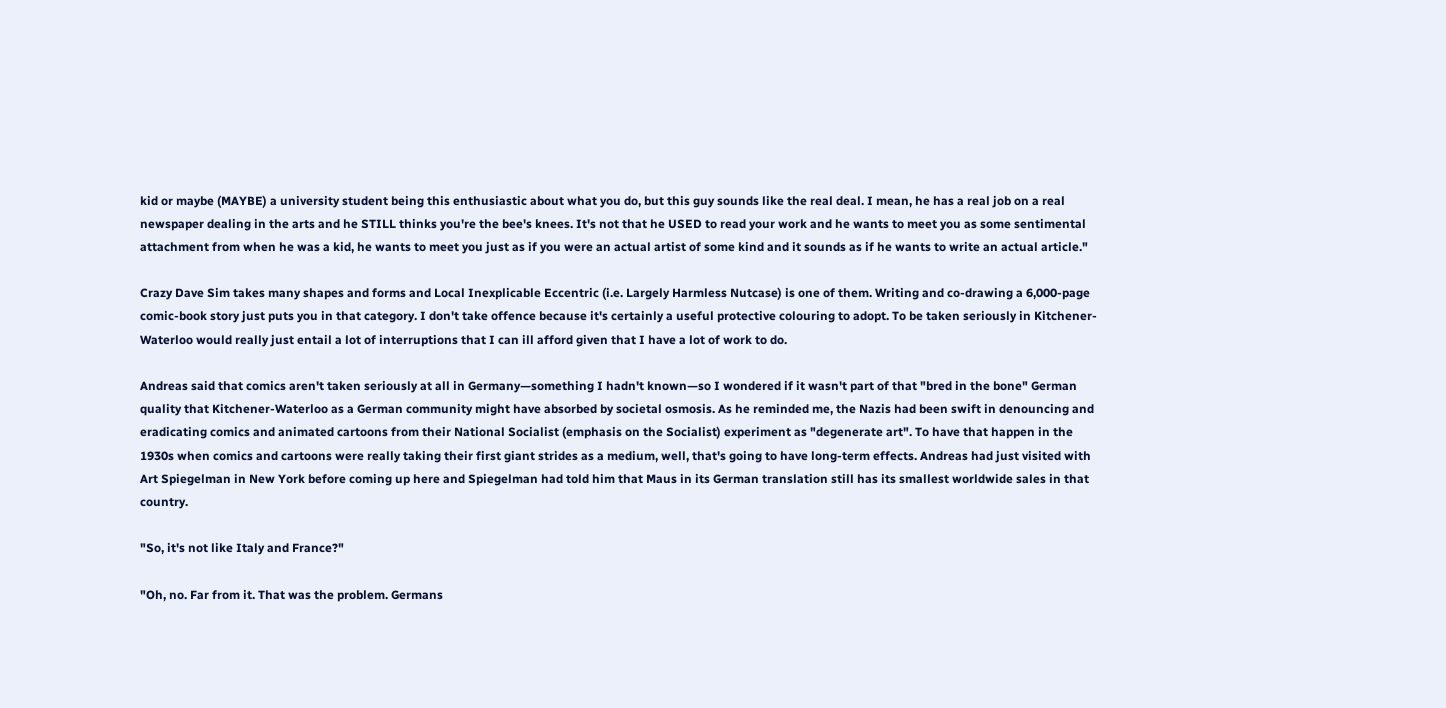kid or maybe (MAYBE) a university student being this enthusiastic about what you do, but this guy sounds like the real deal. I mean, he has a real job on a real newspaper dealing in the arts and he STILL thinks you're the bee's knees. It's not that he USED to read your work and he wants to meet you as some sentimental attachment from when he was a kid, he wants to meet you just as if you were an actual artist of some kind and it sounds as if he wants to write an actual article."

Crazy Dave Sim takes many shapes and forms and Local Inexplicable Eccentric (i.e. Largely Harmless Nutcase) is one of them. Writing and co-drawing a 6,000-page comic-book story just puts you in that category. I don't take offence because it's certainly a useful protective colouring to adopt. To be taken seriously in Kitchener-Waterloo would really just entail a lot of interruptions that I can ill afford given that I have a lot of work to do.

Andreas said that comics aren't taken seriously at all in Germany—something I hadn't known—so I wondered if it wasn't part of that "bred in the bone" German quality that Kitchener-Waterloo as a German community might have absorbed by societal osmosis. As he reminded me, the Nazis had been swift in denouncing and eradicating comics and animated cartoons from their National Socialist (emphasis on the Socialist) experiment as "degenerate art". To have that happen in the 1930s when comics and cartoons were really taking their first giant strides as a medium, well, that's going to have long-term effects. Andreas had just visited with Art Spiegelman in New York before coming up here and Spiegelman had told him that Maus in its German translation still has its smallest worldwide sales in that country.

"So, it's not like Italy and France?"

"Oh, no. Far from it. That was the problem. Germans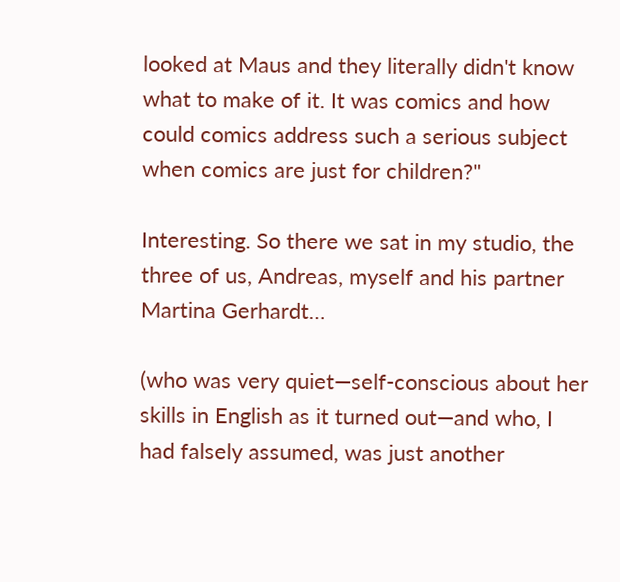looked at Maus and they literally didn't know what to make of it. It was comics and how could comics address such a serious subject when comics are just for children?"

Interesting. So there we sat in my studio, the three of us, Andreas, myself and his partner Martina Gerhardt…

(who was very quiet—self-conscious about her skills in English as it turned out—and who, I had falsely assumed, was just another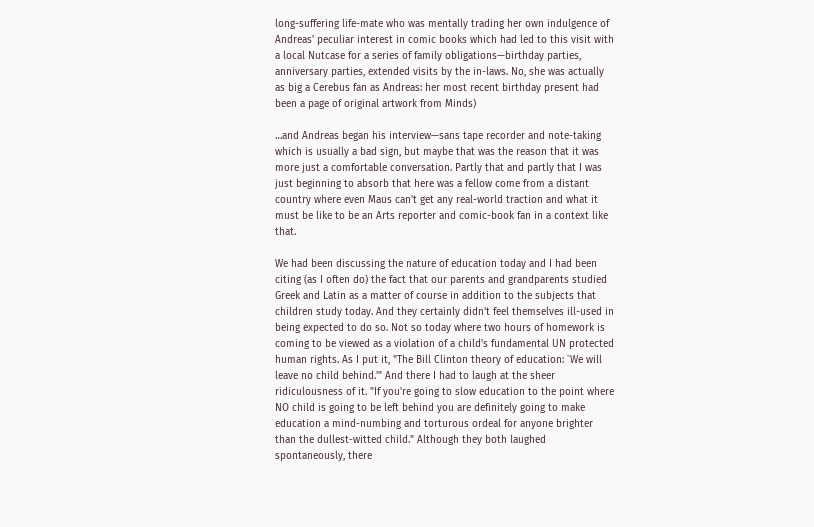long-suffering life-mate who was mentally trading her own indulgence of Andreas' peculiar interest in comic books which had led to this visit with a local Nutcase for a series of family obligations—birthday parties, anniversary parties, extended visits by the in-laws. No, she was actually as big a Cerebus fan as Andreas: her most recent birthday present had been a page of original artwork from Minds)

…and Andreas began his interview—sans tape recorder and note-taking which is usually a bad sign, but maybe that was the reason that it was more just a comfortable conversation. Partly that and partly that I was just beginning to absorb that here was a fellow come from a distant country where even Maus can't get any real-world traction and what it must be like to be an Arts reporter and comic-book fan in a context like that.

We had been discussing the nature of education today and I had been citing (as I often do) the fact that our parents and grandparents studied Greek and Latin as a matter of course in addition to the subjects that children study today. And they certainly didn't feel themselves ill-used in being expected to do so. Not so today where two hours of homework is coming to be viewed as a violation of a child's fundamental UN protected human rights. As I put it, "The Bill Clinton theory of education: `We will leave no child behind.'" And there I had to laugh at the sheer ridiculousness of it. "If you're going to slow education to the point where NO child is going to be left behind you are definitely going to make education a mind-numbing and torturous ordeal for anyone brighter than the dullest-witted child." Although they both laughed spontaneously, there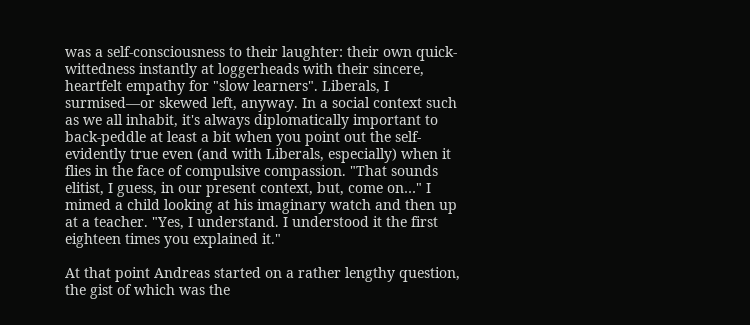was a self-consciousness to their laughter: their own quick-wittedness instantly at loggerheads with their sincere, heartfelt empathy for "slow learners". Liberals, I surmised—or skewed left, anyway. In a social context such as we all inhabit, it's always diplomatically important to back-peddle at least a bit when you point out the self-evidently true even (and with Liberals, especially) when it flies in the face of compulsive compassion. "That sounds elitist, I guess, in our present context, but, come on…" I mimed a child looking at his imaginary watch and then up at a teacher. "Yes, I understand. I understood it the first eighteen times you explained it."

At that point Andreas started on a rather lengthy question, the gist of which was the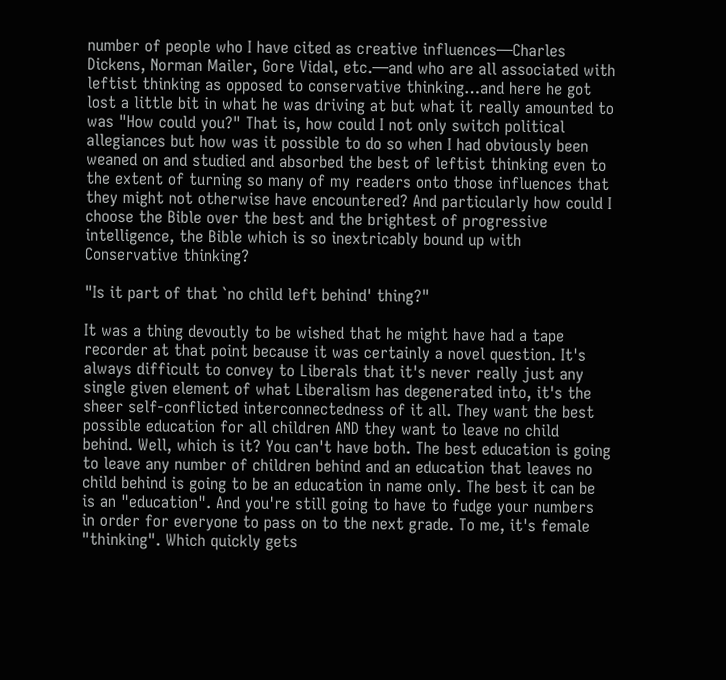number of people who I have cited as creative influences—Charles Dickens, Norman Mailer, Gore Vidal, etc.—and who are all associated with leftist thinking as opposed to conservative thinking…and here he got lost a little bit in what he was driving at but what it really amounted to was "How could you?" That is, how could I not only switch political allegiances but how was it possible to do so when I had obviously been weaned on and studied and absorbed the best of leftist thinking even to the extent of turning so many of my readers onto those influences that they might not otherwise have encountered? And particularly how could I choose the Bible over the best and the brightest of progressive intelligence, the Bible which is so inextricably bound up with Conservative thinking?

"Is it part of that `no child left behind' thing?"

It was a thing devoutly to be wished that he might have had a tape recorder at that point because it was certainly a novel question. It's always difficult to convey to Liberals that it's never really just any single given element of what Liberalism has degenerated into, it's the sheer self-conflicted interconnectedness of it all. They want the best possible education for all children AND they want to leave no child behind. Well, which is it? You can't have both. The best education is going to leave any number of children behind and an education that leaves no child behind is going to be an education in name only. The best it can be is an "education". And you're still going to have to fudge your numbers in order for everyone to pass on to the next grade. To me, it's female "thinking". Which quickly gets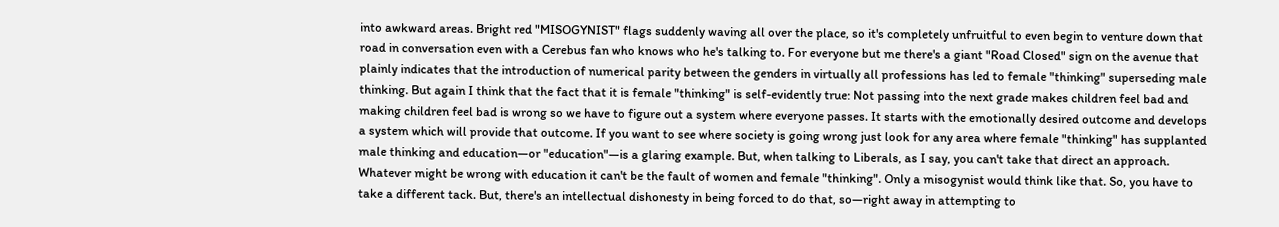into awkward areas. Bright red "MISOGYNIST" flags suddenly waving all over the place, so it's completely unfruitful to even begin to venture down that road in conversation even with a Cerebus fan who knows who he's talking to. For everyone but me there's a giant "Road Closed" sign on the avenue that plainly indicates that the introduction of numerical parity between the genders in virtually all professions has led to female "thinking" superseding male thinking. But again I think that the fact that it is female "thinking" is self-evidently true: Not passing into the next grade makes children feel bad and making children feel bad is wrong so we have to figure out a system where everyone passes. It starts with the emotionally desired outcome and develops a system which will provide that outcome. If you want to see where society is going wrong just look for any area where female "thinking" has supplanted male thinking and education—or "education"—is a glaring example. But, when talking to Liberals, as I say, you can't take that direct an approach. Whatever might be wrong with education it can't be the fault of women and female "thinking". Only a misogynist would think like that. So, you have to take a different tack. But, there's an intellectual dishonesty in being forced to do that, so—right away in attempting to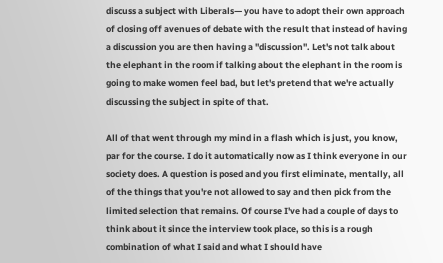discuss a subject with Liberals— you have to adopt their own approach of closing off avenues of debate with the result that instead of having a discussion you are then having a "discussion". Let's not talk about the elephant in the room if talking about the elephant in the room is going to make women feel bad, but let's pretend that we're actually discussing the subject in spite of that.

All of that went through my mind in a flash which is just, you know, par for the course. I do it automatically now as I think everyone in our society does. A question is posed and you first eliminate, mentally, all of the things that you're not allowed to say and then pick from the limited selection that remains. Of course I've had a couple of days to think about it since the interview took place, so this is a rough combination of what I said and what I should have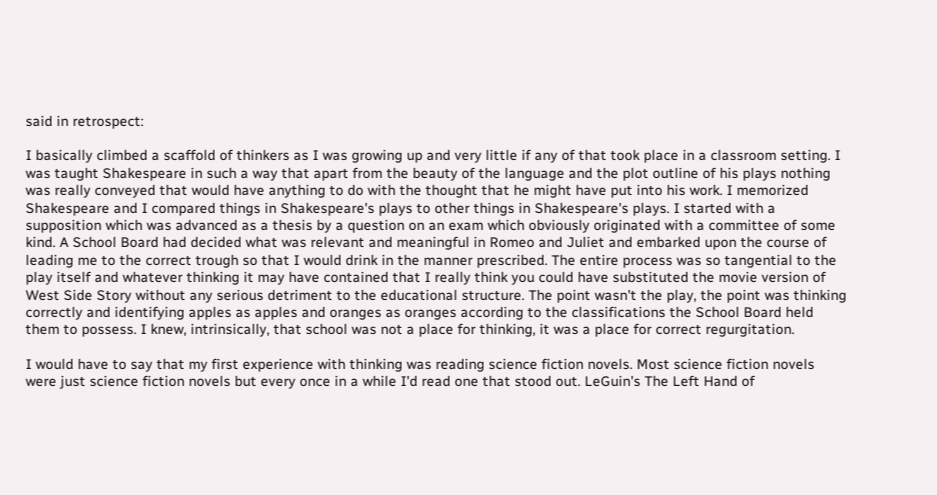said in retrospect:

I basically climbed a scaffold of thinkers as I was growing up and very little if any of that took place in a classroom setting. I was taught Shakespeare in such a way that apart from the beauty of the language and the plot outline of his plays nothing was really conveyed that would have anything to do with the thought that he might have put into his work. I memorized Shakespeare and I compared things in Shakespeare's plays to other things in Shakespeare's plays. I started with a supposition which was advanced as a thesis by a question on an exam which obviously originated with a committee of some kind. A School Board had decided what was relevant and meaningful in Romeo and Juliet and embarked upon the course of leading me to the correct trough so that I would drink in the manner prescribed. The entire process was so tangential to the play itself and whatever thinking it may have contained that I really think you could have substituted the movie version of West Side Story without any serious detriment to the educational structure. The point wasn't the play, the point was thinking correctly and identifying apples as apples and oranges as oranges according to the classifications the School Board held them to possess. I knew, intrinsically, that school was not a place for thinking, it was a place for correct regurgitation.

I would have to say that my first experience with thinking was reading science fiction novels. Most science fiction novels were just science fiction novels but every once in a while I'd read one that stood out. LeGuin's The Left Hand of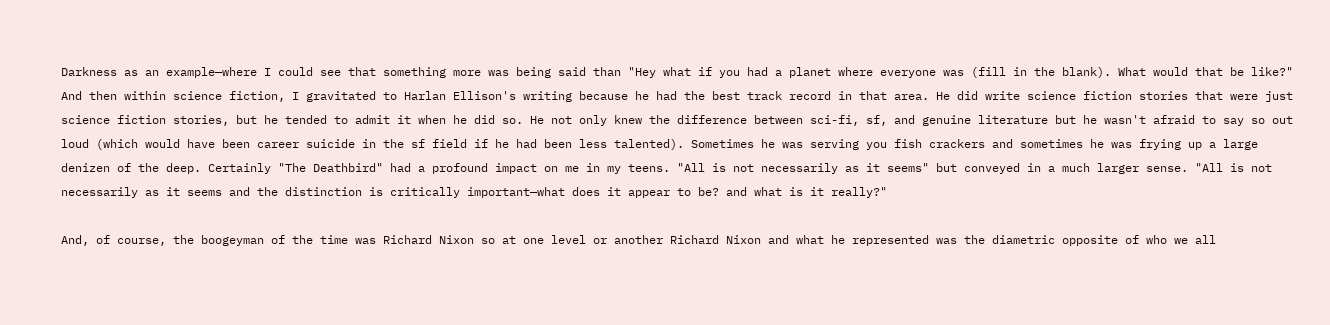Darkness as an example—where I could see that something more was being said than "Hey what if you had a planet where everyone was (fill in the blank). What would that be like?" And then within science fiction, I gravitated to Harlan Ellison's writing because he had the best track record in that area. He did write science fiction stories that were just science fiction stories, but he tended to admit it when he did so. He not only knew the difference between sci-fi, sf, and genuine literature but he wasn't afraid to say so out loud (which would have been career suicide in the sf field if he had been less talented). Sometimes he was serving you fish crackers and sometimes he was frying up a large denizen of the deep. Certainly "The Deathbird" had a profound impact on me in my teens. "All is not necessarily as it seems" but conveyed in a much larger sense. "All is not necessarily as it seems and the distinction is critically important—what does it appear to be? and what is it really?"

And, of course, the boogeyman of the time was Richard Nixon so at one level or another Richard Nixon and what he represented was the diametric opposite of who we all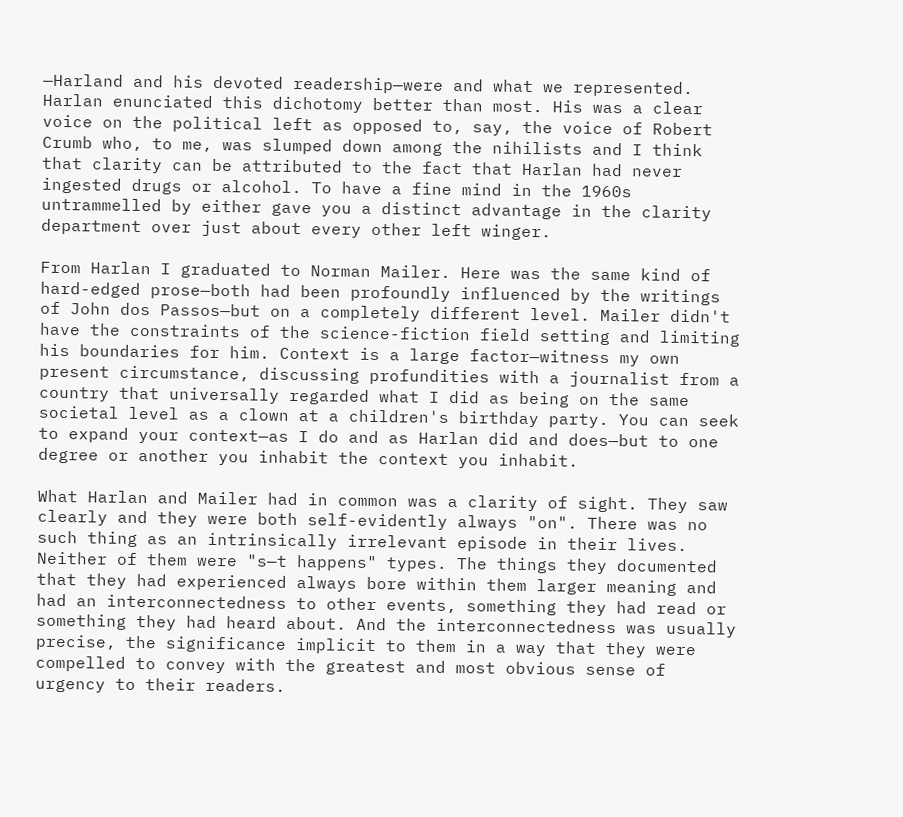—Harland and his devoted readership—were and what we represented. Harlan enunciated this dichotomy better than most. His was a clear voice on the political left as opposed to, say, the voice of Robert Crumb who, to me, was slumped down among the nihilists and I think that clarity can be attributed to the fact that Harlan had never ingested drugs or alcohol. To have a fine mind in the 1960s untrammelled by either gave you a distinct advantage in the clarity department over just about every other left winger.

From Harlan I graduated to Norman Mailer. Here was the same kind of hard-edged prose—both had been profoundly influenced by the writings of John dos Passos—but on a completely different level. Mailer didn't have the constraints of the science-fiction field setting and limiting his boundaries for him. Context is a large factor—witness my own present circumstance, discussing profundities with a journalist from a country that universally regarded what I did as being on the same societal level as a clown at a children's birthday party. You can seek to expand your context—as I do and as Harlan did and does—but to one degree or another you inhabit the context you inhabit.

What Harlan and Mailer had in common was a clarity of sight. They saw clearly and they were both self-evidently always "on". There was no such thing as an intrinsically irrelevant episode in their lives. Neither of them were "s—t happens" types. The things they documented that they had experienced always bore within them larger meaning and had an interconnectedness to other events, something they had read or something they had heard about. And the interconnectedness was usually precise, the significance implicit to them in a way that they were compelled to convey with the greatest and most obvious sense of urgency to their readers.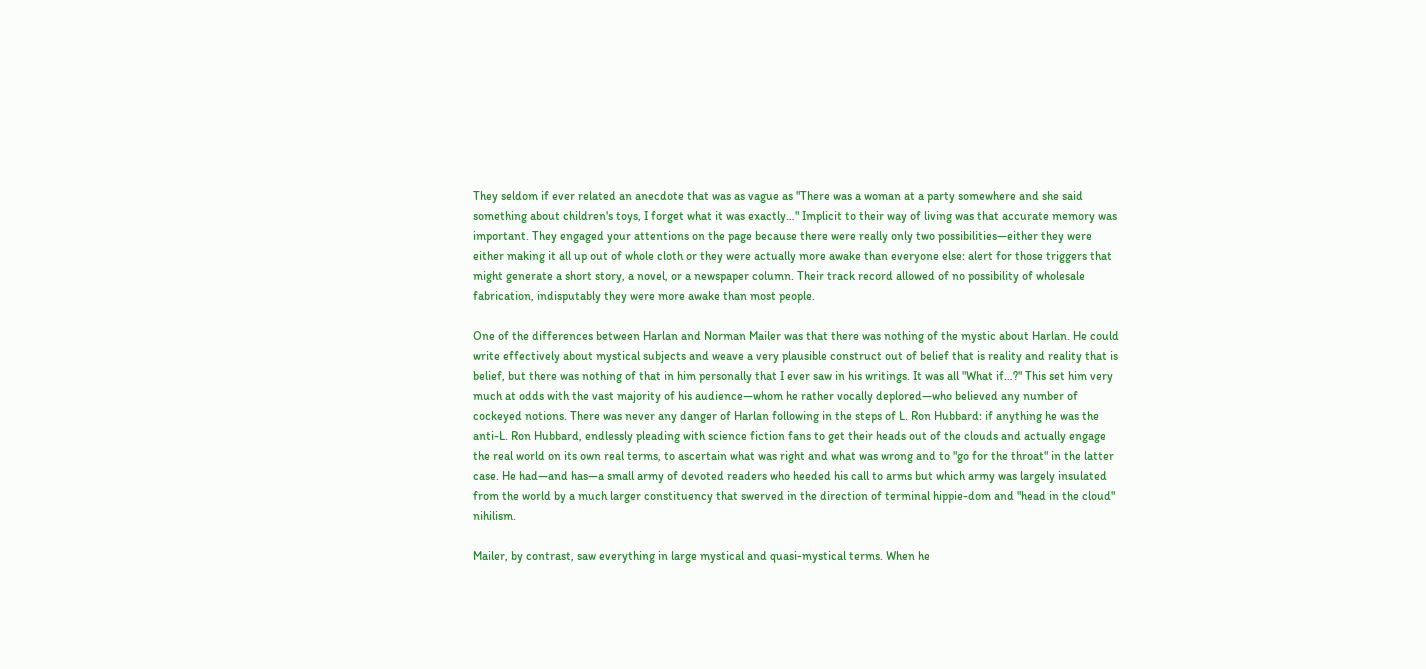They seldom if ever related an anecdote that was as vague as "There was a woman at a party somewhere and she said something about children's toys, I forget what it was exactly…" Implicit to their way of living was that accurate memory was important. They engaged your attentions on the page because there were really only two possibilities—either they were either making it all up out of whole cloth or they were actually more awake than everyone else: alert for those triggers that might generate a short story, a novel, or a newspaper column. Their track record allowed of no possibility of wholesale fabrication, indisputably they were more awake than most people.

One of the differences between Harlan and Norman Mailer was that there was nothing of the mystic about Harlan. He could write effectively about mystical subjects and weave a very plausible construct out of belief that is reality and reality that is belief, but there was nothing of that in him personally that I ever saw in his writings. It was all "What if…?" This set him very much at odds with the vast majority of his audience—whom he rather vocally deplored—who believed any number of cockeyed notions. There was never any danger of Harlan following in the steps of L. Ron Hubbard: if anything he was the anti-L. Ron Hubbard, endlessly pleading with science fiction fans to get their heads out of the clouds and actually engage the real world on its own real terms, to ascertain what was right and what was wrong and to "go for the throat" in the latter case. He had—and has—a small army of devoted readers who heeded his call to arms but which army was largely insulated from the world by a much larger constituency that swerved in the direction of terminal hippie-dom and "head in the cloud" nihilism.

Mailer, by contrast, saw everything in large mystical and quasi-mystical terms. When he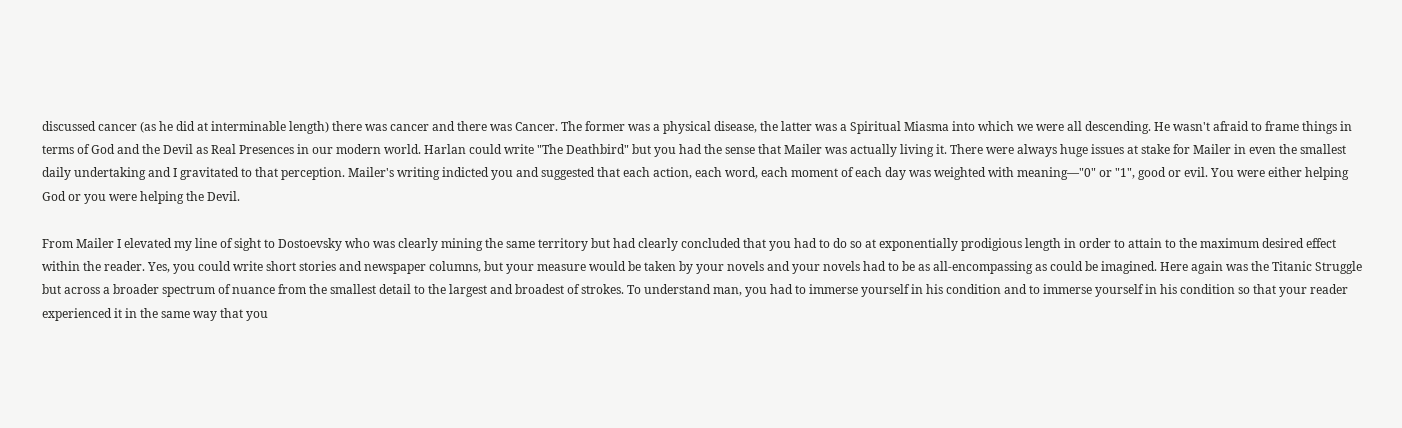discussed cancer (as he did at interminable length) there was cancer and there was Cancer. The former was a physical disease, the latter was a Spiritual Miasma into which we were all descending. He wasn't afraid to frame things in terms of God and the Devil as Real Presences in our modern world. Harlan could write "The Deathbird" but you had the sense that Mailer was actually living it. There were always huge issues at stake for Mailer in even the smallest daily undertaking and I gravitated to that perception. Mailer's writing indicted you and suggested that each action, each word, each moment of each day was weighted with meaning—"0" or "1", good or evil. You were either helping God or you were helping the Devil.

From Mailer I elevated my line of sight to Dostoevsky who was clearly mining the same territory but had clearly concluded that you had to do so at exponentially prodigious length in order to attain to the maximum desired effect within the reader. Yes, you could write short stories and newspaper columns, but your measure would be taken by your novels and your novels had to be as all-encompassing as could be imagined. Here again was the Titanic Struggle but across a broader spectrum of nuance from the smallest detail to the largest and broadest of strokes. To understand man, you had to immerse yourself in his condition and to immerse yourself in his condition so that your reader experienced it in the same way that you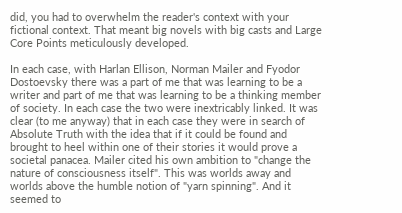did, you had to overwhelm the reader's context with your fictional context. That meant big novels with big casts and Large Core Points meticulously developed.

In each case, with Harlan Ellison, Norman Mailer and Fyodor Dostoevsky there was a part of me that was learning to be a writer and part of me that was learning to be a thinking member of society. In each case the two were inextricably linked. It was clear (to me anyway) that in each case they were in search of Absolute Truth with the idea that if it could be found and brought to heel within one of their stories it would prove a societal panacea. Mailer cited his own ambition to "change the nature of consciousness itself". This was worlds away and worlds above the humble notion of "yarn spinning". And it seemed to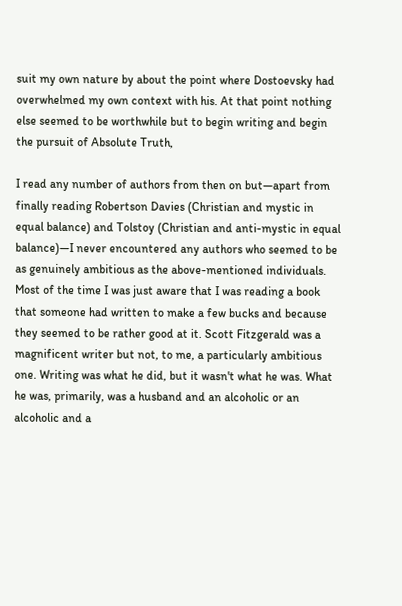suit my own nature by about the point where Dostoevsky had overwhelmed my own context with his. At that point nothing else seemed to be worthwhile but to begin writing and begin the pursuit of Absolute Truth,

I read any number of authors from then on but—apart from finally reading Robertson Davies (Christian and mystic in equal balance) and Tolstoy (Christian and anti-mystic in equal balance)—I never encountered any authors who seemed to be as genuinely ambitious as the above-mentioned individuals. Most of the time I was just aware that I was reading a book that someone had written to make a few bucks and because they seemed to be rather good at it. Scott Fitzgerald was a magnificent writer but not, to me, a particularly ambitious one. Writing was what he did, but it wasn't what he was. What he was, primarily, was a husband and an alcoholic or an alcoholic and a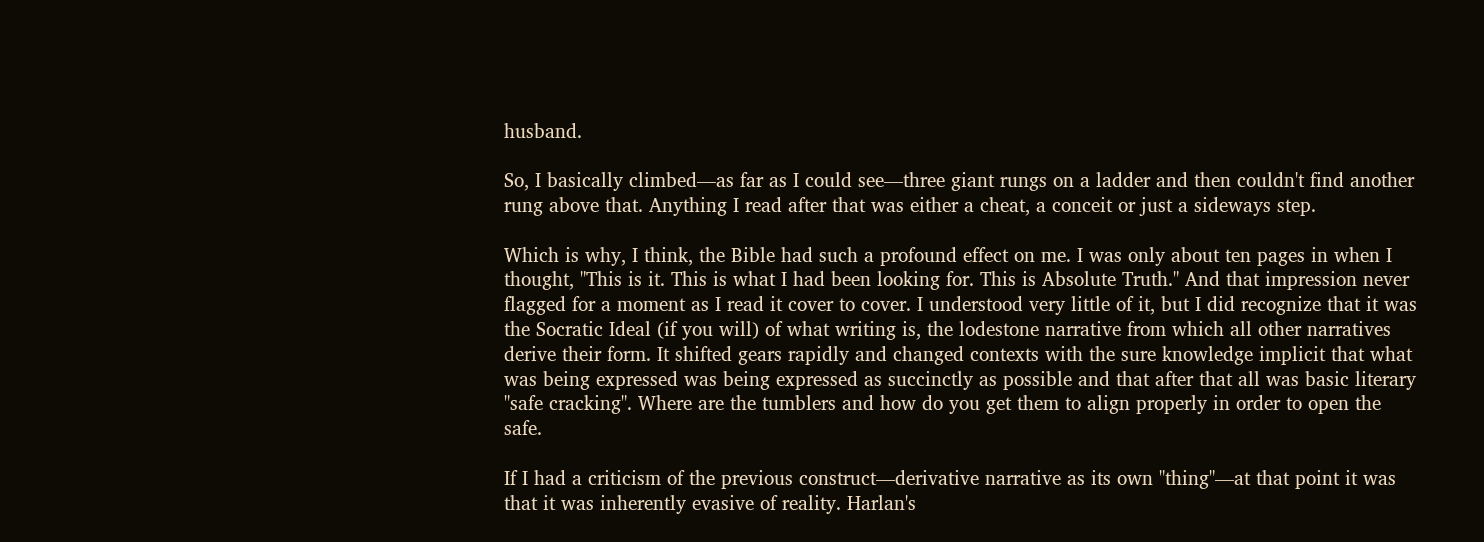husband.

So, I basically climbed—as far as I could see—three giant rungs on a ladder and then couldn't find another rung above that. Anything I read after that was either a cheat, a conceit or just a sideways step.

Which is why, I think, the Bible had such a profound effect on me. I was only about ten pages in when I thought, "This is it. This is what I had been looking for. This is Absolute Truth." And that impression never flagged for a moment as I read it cover to cover. I understood very little of it, but I did recognize that it was the Socratic Ideal (if you will) of what writing is, the lodestone narrative from which all other narratives derive their form. It shifted gears rapidly and changed contexts with the sure knowledge implicit that what was being expressed was being expressed as succinctly as possible and that after that all was basic literary "safe cracking". Where are the tumblers and how do you get them to align properly in order to open the safe.

If I had a criticism of the previous construct—derivative narrative as its own "thing"—at that point it was that it was inherently evasive of reality. Harlan's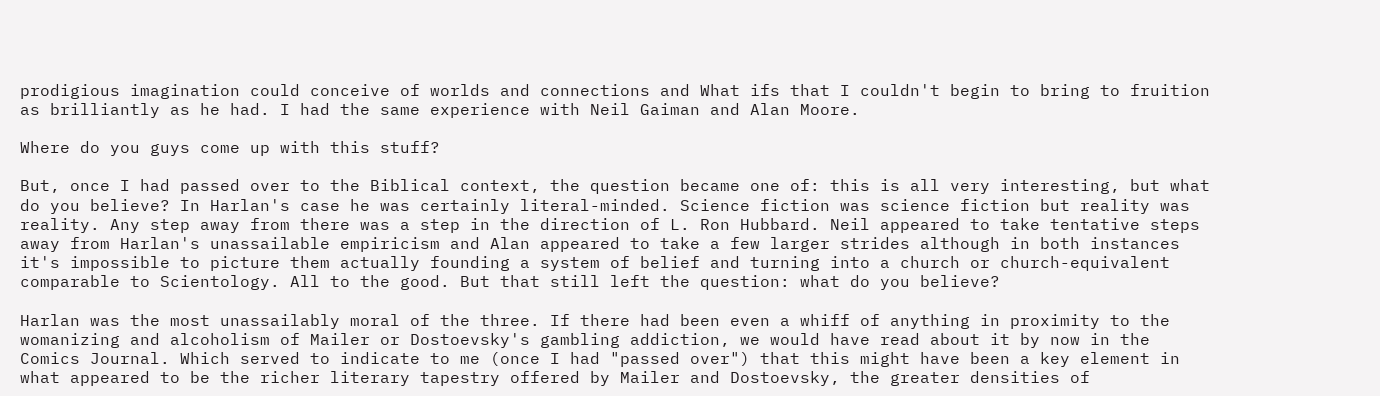prodigious imagination could conceive of worlds and connections and What ifs that I couldn't begin to bring to fruition as brilliantly as he had. I had the same experience with Neil Gaiman and Alan Moore.

Where do you guys come up with this stuff?

But, once I had passed over to the Biblical context, the question became one of: this is all very interesting, but what do you believe? In Harlan's case he was certainly literal-minded. Science fiction was science fiction but reality was reality. Any step away from there was a step in the direction of L. Ron Hubbard. Neil appeared to take tentative steps away from Harlan's unassailable empiricism and Alan appeared to take a few larger strides although in both instances it's impossible to picture them actually founding a system of belief and turning into a church or church-equivalent comparable to Scientology. All to the good. But that still left the question: what do you believe?

Harlan was the most unassailably moral of the three. If there had been even a whiff of anything in proximity to the womanizing and alcoholism of Mailer or Dostoevsky's gambling addiction, we would have read about it by now in the Comics Journal. Which served to indicate to me (once I had "passed over") that this might have been a key element in what appeared to be the richer literary tapestry offered by Mailer and Dostoevsky, the greater densities of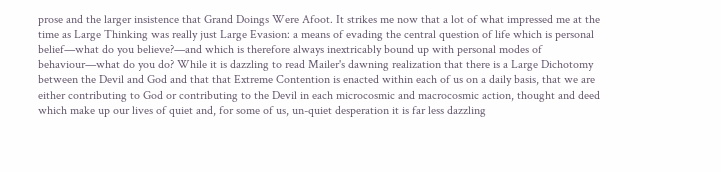prose and the larger insistence that Grand Doings Were Afoot. It strikes me now that a lot of what impressed me at the time as Large Thinking was really just Large Evasion: a means of evading the central question of life which is personal belief—what do you believe?—and which is therefore always inextricably bound up with personal modes of behaviour—what do you do? While it is dazzling to read Mailer's dawning realization that there is a Large Dichotomy between the Devil and God and that that Extreme Contention is enacted within each of us on a daily basis, that we are either contributing to God or contributing to the Devil in each microcosmic and macrocosmic action, thought and deed which make up our lives of quiet and, for some of us, un-quiet desperation it is far less dazzling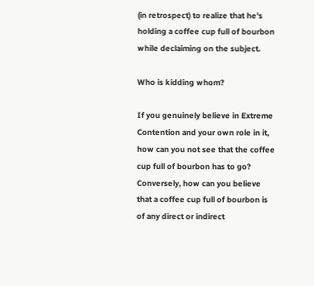(in retrospect) to realize that he's holding a coffee cup full of bourbon while declaiming on the subject.

Who is kidding whom?

If you genuinely believe in Extreme Contention and your own role in it, how can you not see that the coffee cup full of bourbon has to go? Conversely, how can you believe that a coffee cup full of bourbon is of any direct or indirect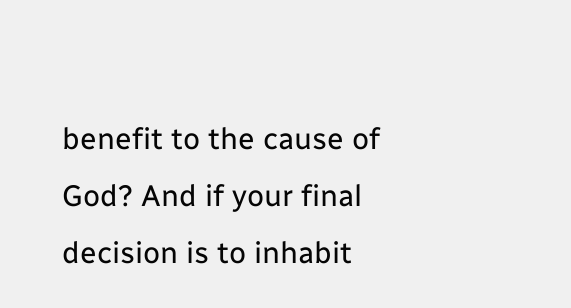benefit to the cause of God? And if your final decision is to inhabit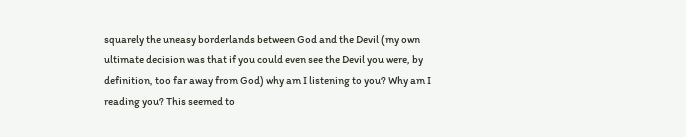squarely the uneasy borderlands between God and the Devil (my own ultimate decision was that if you could even see the Devil you were, by definition, too far away from God) why am I listening to you? Why am I reading you? This seemed to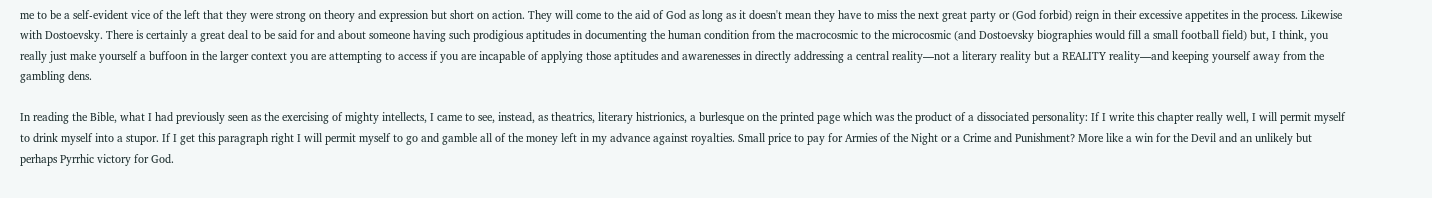me to be a self-evident vice of the left that they were strong on theory and expression but short on action. They will come to the aid of God as long as it doesn't mean they have to miss the next great party or (God forbid) reign in their excessive appetites in the process. Likewise with Dostoevsky. There is certainly a great deal to be said for and about someone having such prodigious aptitudes in documenting the human condition from the macrocosmic to the microcosmic (and Dostoevsky biographies would fill a small football field) but, I think, you really just make yourself a buffoon in the larger context you are attempting to access if you are incapable of applying those aptitudes and awarenesses in directly addressing a central reality—not a literary reality but a REALITY reality—and keeping yourself away from the gambling dens.

In reading the Bible, what I had previously seen as the exercising of mighty intellects, I came to see, instead, as theatrics, literary histrionics, a burlesque on the printed page which was the product of a dissociated personality: If I write this chapter really well, I will permit myself to drink myself into a stupor. If I get this paragraph right I will permit myself to go and gamble all of the money left in my advance against royalties. Small price to pay for Armies of the Night or a Crime and Punishment? More like a win for the Devil and an unlikely but perhaps Pyrrhic victory for God.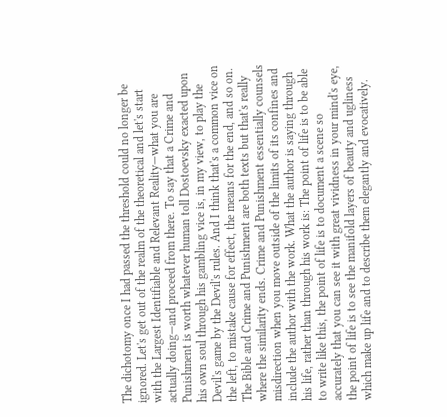The dichotomy once I had passed the threshold could no longer be ignored. Let's get out of the realm of the theoretical and let's start with the Largest Identifiable and Relevant Reality—what you are actually doing—and proceed from there. To say that a Crime and Punishment is worth whatever human toll Dostoevsky exacted upon his own soul through his gambling vice is, in my view, to play the Devil's game by the Devil's rules. And I think that's a common vice on the left, to mistake cause for effect, the means for the end, and so on. The Bible and Crime and Punishment are both texts but that's really where the similarity ends. Crime and Punishment essentially counsels misdirection when you move outside of the limits of its confines and include the author with the work. What the author is saying through his life, rather than through his work is: The point of life is to be able to write like this, the point of life is to document a scene so accurately that you can see it with great vividness in your mind's eye, the point of life is to see the manifold layers of beauty and ugliness which make up life and to describe them elegantly and evocatively.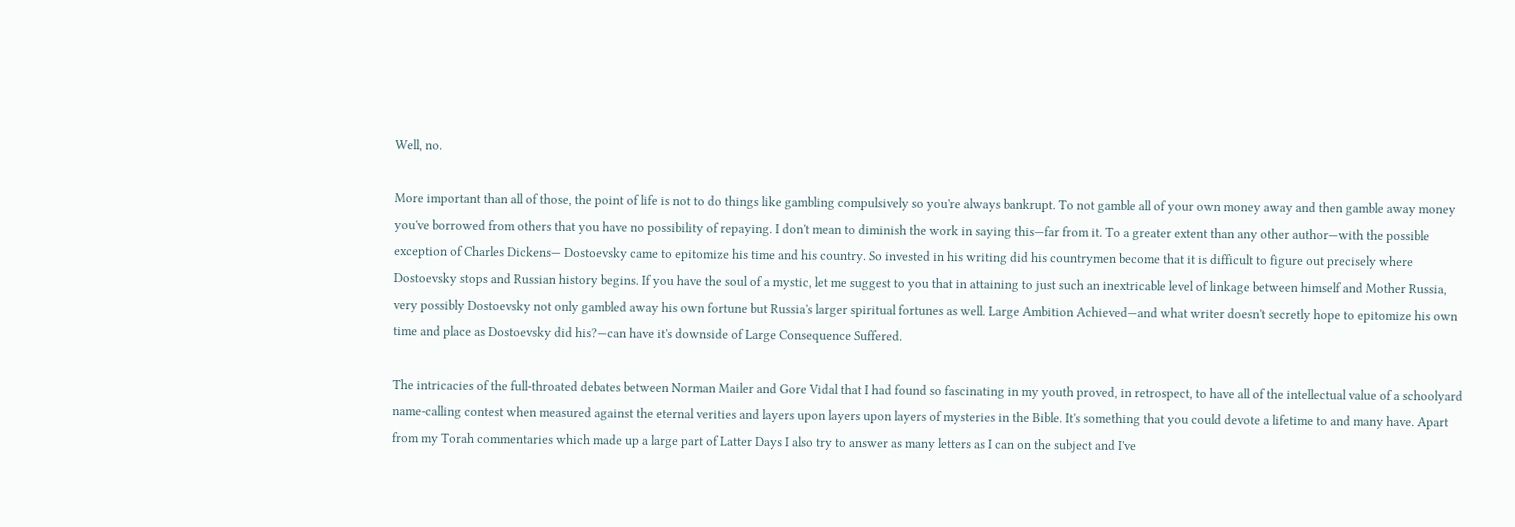Well, no.

More important than all of those, the point of life is not to do things like gambling compulsively so you're always bankrupt. To not gamble all of your own money away and then gamble away money you've borrowed from others that you have no possibility of repaying. I don't mean to diminish the work in saying this—far from it. To a greater extent than any other author—with the possible exception of Charles Dickens— Dostoevsky came to epitomize his time and his country. So invested in his writing did his countrymen become that it is difficult to figure out precisely where Dostoevsky stops and Russian history begins. If you have the soul of a mystic, let me suggest to you that in attaining to just such an inextricable level of linkage between himself and Mother Russia, very possibly Dostoevsky not only gambled away his own fortune but Russia's larger spiritual fortunes as well. Large Ambition Achieved—and what writer doesn't secretly hope to epitomize his own time and place as Dostoevsky did his?—can have it's downside of Large Consequence Suffered.

The intricacies of the full-throated debates between Norman Mailer and Gore Vidal that I had found so fascinating in my youth proved, in retrospect, to have all of the intellectual value of a schoolyard name-calling contest when measured against the eternal verities and layers upon layers upon layers of mysteries in the Bible. It's something that you could devote a lifetime to and many have. Apart from my Torah commentaries which made up a large part of Latter Days I also try to answer as many letters as I can on the subject and I've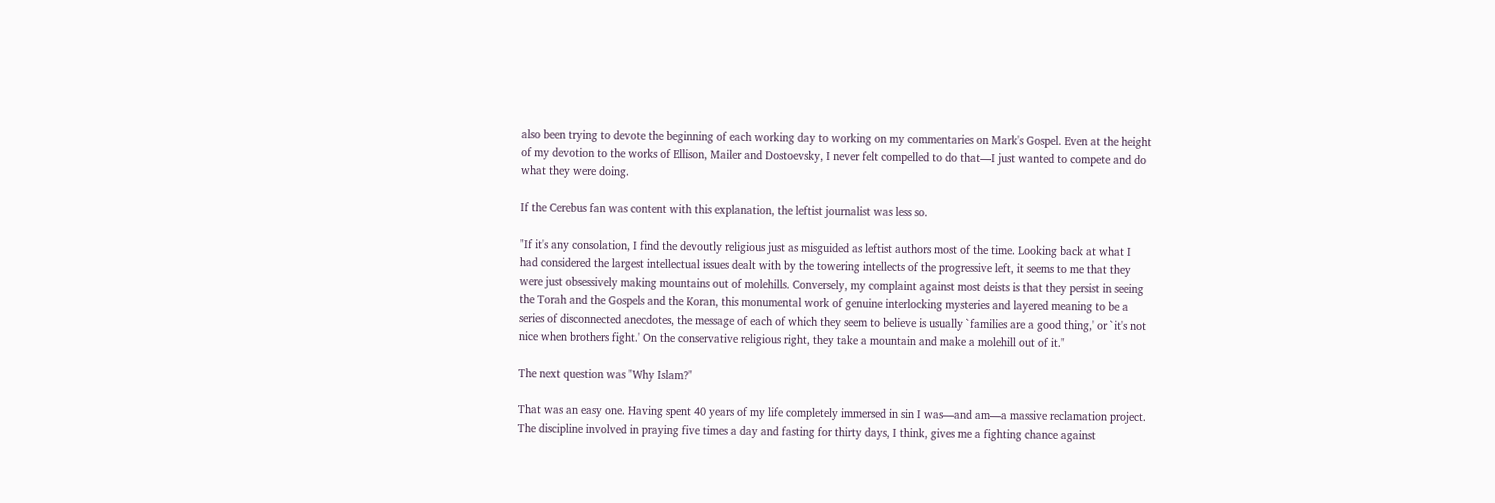also been trying to devote the beginning of each working day to working on my commentaries on Mark's Gospel. Even at the height of my devotion to the works of Ellison, Mailer and Dostoevsky, I never felt compelled to do that—I just wanted to compete and do what they were doing.

If the Cerebus fan was content with this explanation, the leftist journalist was less so.

"If it's any consolation, I find the devoutly religious just as misguided as leftist authors most of the time. Looking back at what I had considered the largest intellectual issues dealt with by the towering intellects of the progressive left, it seems to me that they were just obsessively making mountains out of molehills. Conversely, my complaint against most deists is that they persist in seeing the Torah and the Gospels and the Koran, this monumental work of genuine interlocking mysteries and layered meaning to be a series of disconnected anecdotes, the message of each of which they seem to believe is usually `families are a good thing,' or `it's not nice when brothers fight.' On the conservative religious right, they take a mountain and make a molehill out of it."

The next question was "Why Islam?"

That was an easy one. Having spent 40 years of my life completely immersed in sin I was—and am—a massive reclamation project. The discipline involved in praying five times a day and fasting for thirty days, I think, gives me a fighting chance against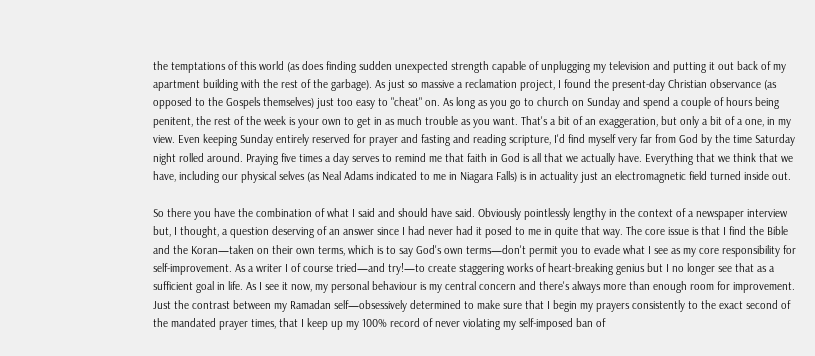the temptations of this world (as does finding sudden unexpected strength capable of unplugging my television and putting it out back of my apartment building with the rest of the garbage). As just so massive a reclamation project, I found the present-day Christian observance (as opposed to the Gospels themselves) just too easy to "cheat" on. As long as you go to church on Sunday and spend a couple of hours being penitent, the rest of the week is your own to get in as much trouble as you want. That's a bit of an exaggeration, but only a bit of a one, in my view. Even keeping Sunday entirely reserved for prayer and fasting and reading scripture, I'd find myself very far from God by the time Saturday night rolled around. Praying five times a day serves to remind me that faith in God is all that we actually have. Everything that we think that we have, including our physical selves (as Neal Adams indicated to me in Niagara Falls) is in actuality just an electromagnetic field turned inside out.

So there you have the combination of what I said and should have said. Obviously pointlessly lengthy in the context of a newspaper interview but, I thought, a question deserving of an answer since I had never had it posed to me in quite that way. The core issue is that I find the Bible and the Koran—taken on their own terms, which is to say God's own terms—don't permit you to evade what I see as my core responsibility for self-improvement. As a writer I of course tried—and try!—to create staggering works of heart-breaking genius but I no longer see that as a sufficient goal in life. As I see it now, my personal behaviour is my central concern and there's always more than enough room for improvement. Just the contrast between my Ramadan self—obsessively determined to make sure that I begin my prayers consistently to the exact second of the mandated prayer times, that I keep up my 100% record of never violating my self-imposed ban of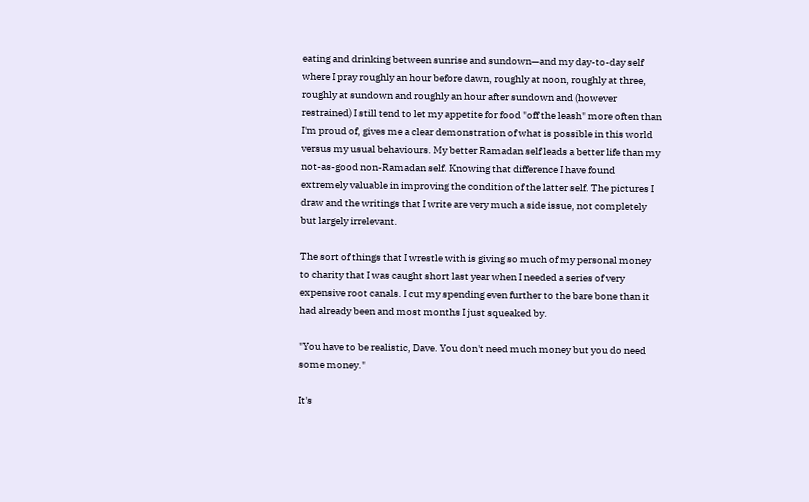eating and drinking between sunrise and sundown—and my day-to-day self where I pray roughly an hour before dawn, roughly at noon, roughly at three, roughly at sundown and roughly an hour after sundown and (however restrained) I still tend to let my appetite for food "off the leash" more often than I'm proud of, gives me a clear demonstration of what is possible in this world versus my usual behaviours. My better Ramadan self leads a better life than my not-as-good non-Ramadan self. Knowing that difference I have found extremely valuable in improving the condition of the latter self. The pictures I draw and the writings that I write are very much a side issue, not completely but largely irrelevant.

The sort of things that I wrestle with is giving so much of my personal money to charity that I was caught short last year when I needed a series of very expensive root canals. I cut my spending even further to the bare bone than it had already been and most months I just squeaked by.

"You have to be realistic, Dave. You don't need much money but you do need some money."

It's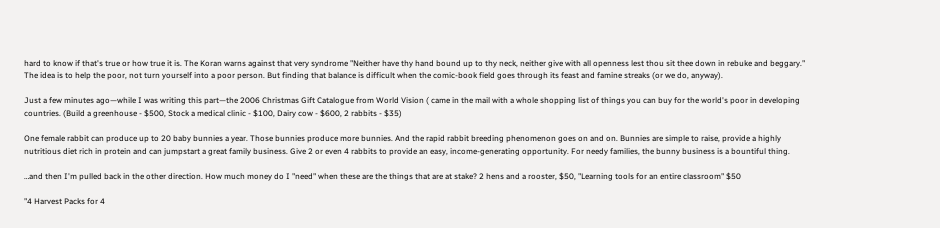hard to know if that's true or how true it is. The Koran warns against that very syndrome "Neither have thy hand bound up to thy neck, neither give with all openness lest thou sit thee down in rebuke and beggary." The idea is to help the poor, not turn yourself into a poor person. But finding that balance is difficult when the comic-book field goes through its feast and famine streaks (or we do, anyway).

Just a few minutes ago—while I was writing this part—the 2006 Christmas Gift Catalogue from World Vision ( came in the mail with a whole shopping list of things you can buy for the world's poor in developing countries. (Build a greenhouse - $500, Stock a medical clinic - $100, Dairy cow - $600, 2 rabbits - $35)

One female rabbit can produce up to 20 baby bunnies a year. Those bunnies produce more bunnies. And the rapid rabbit breeding phenomenon goes on and on. Bunnies are simple to raise, provide a highly nutritious diet rich in protein and can jumpstart a great family business. Give 2 or even 4 rabbits to provide an easy, income-generating opportunity. For needy families, the bunny business is a bountiful thing.

…and then I'm pulled back in the other direction. How much money do I "need" when these are the things that are at stake? 2 hens and a rooster, $50, "Learning tools for an entire classroom" $50

"4 Harvest Packs for 4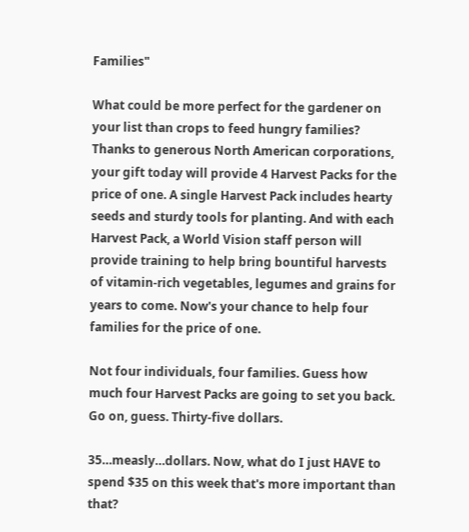Families"

What could be more perfect for the gardener on your list than crops to feed hungry families? Thanks to generous North American corporations, your gift today will provide 4 Harvest Packs for the price of one. A single Harvest Pack includes hearty seeds and sturdy tools for planting. And with each Harvest Pack, a World Vision staff person will provide training to help bring bountiful harvests of vitamin-rich vegetables, legumes and grains for years to come. Now's your chance to help four families for the price of one.

Not four individuals, four families. Guess how much four Harvest Packs are going to set you back. Go on, guess. Thirty-five dollars.

35…measly…dollars. Now, what do I just HAVE to spend $35 on this week that's more important than that?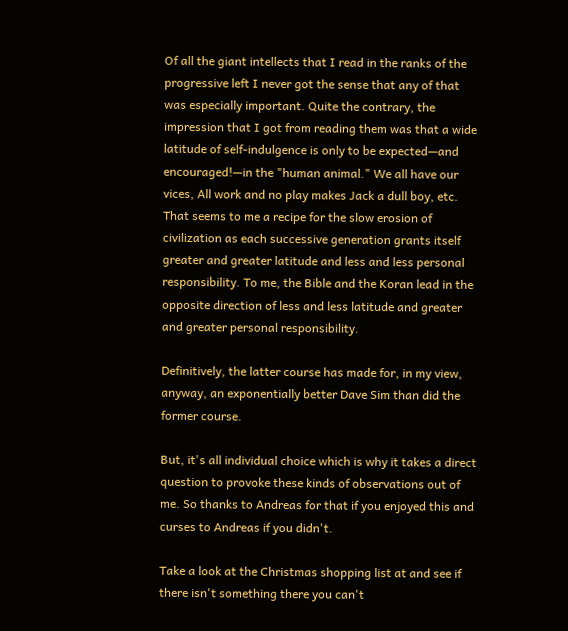Of all the giant intellects that I read in the ranks of the progressive left I never got the sense that any of that was especially important. Quite the contrary, the impression that I got from reading them was that a wide latitude of self-indulgence is only to be expected—and encouraged!—in the "human animal." We all have our vices, All work and no play makes Jack a dull boy, etc. That seems to me a recipe for the slow erosion of civilization as each successive generation grants itself greater and greater latitude and less and less personal responsibility. To me, the Bible and the Koran lead in the opposite direction of less and less latitude and greater and greater personal responsibility.

Definitively, the latter course has made for, in my view, anyway, an exponentially better Dave Sim than did the former course.

But, it's all individual choice which is why it takes a direct question to provoke these kinds of observations out of me. So thanks to Andreas for that if you enjoyed this and curses to Andreas if you didn't.

Take a look at the Christmas shopping list at and see if there isn't something there you can't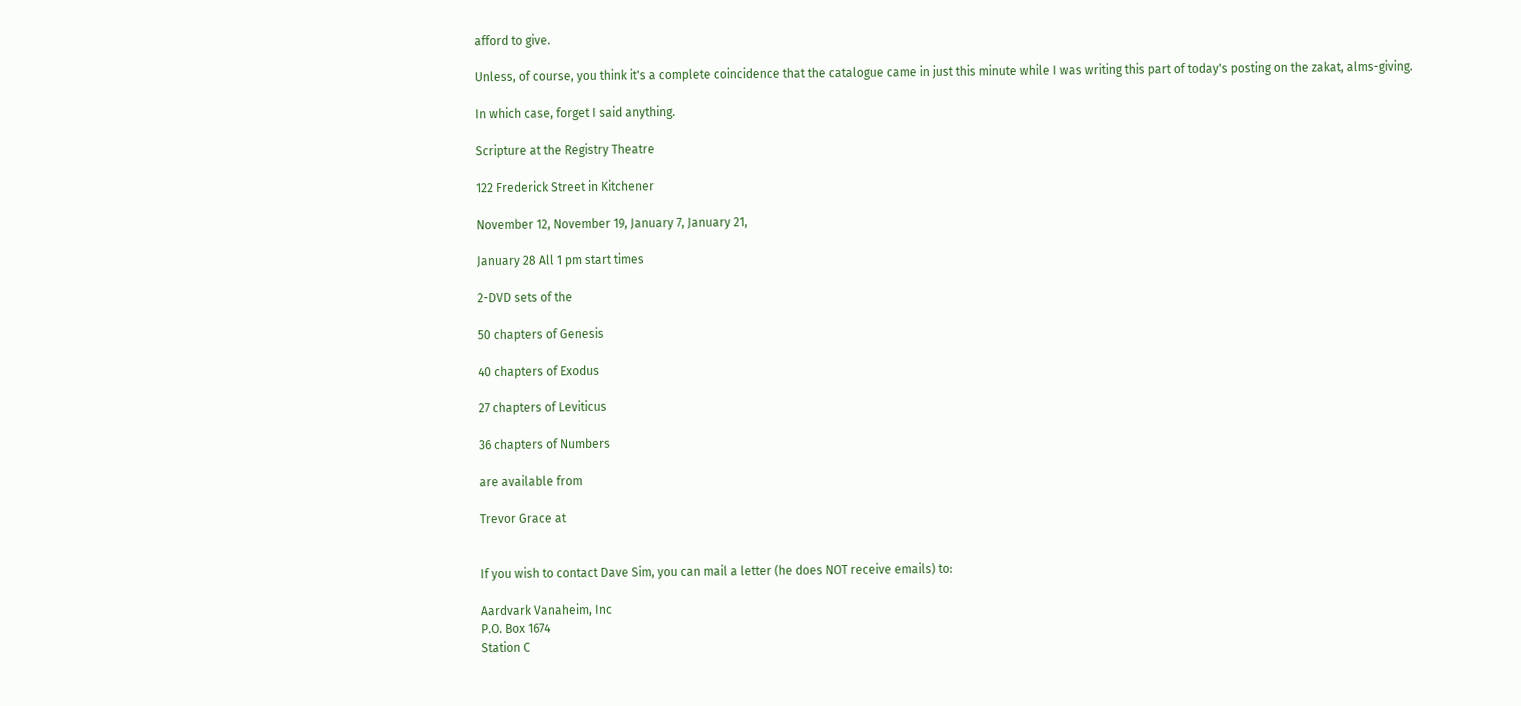afford to give.

Unless, of course, you think it's a complete coincidence that the catalogue came in just this minute while I was writing this part of today's posting on the zakat, alms-giving.

In which case, forget I said anything.

Scripture at the Registry Theatre

122 Frederick Street in Kitchener

November 12, November 19, January 7, January 21,

January 28 All 1 pm start times

2-DVD sets of the

50 chapters of Genesis

40 chapters of Exodus

27 chapters of Leviticus

36 chapters of Numbers

are available from

Trevor Grace at


If you wish to contact Dave Sim, you can mail a letter (he does NOT receive emails) to:

Aardvark Vanaheim, Inc
P.O. Box 1674
Station C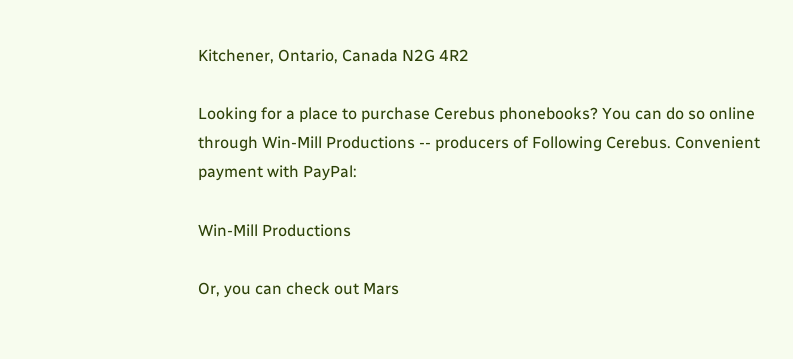Kitchener, Ontario, Canada N2G 4R2

Looking for a place to purchase Cerebus phonebooks? You can do so online through Win-Mill Productions -- producers of Following Cerebus. Convenient payment with PayPal:

Win-Mill Productions

Or, you can check out Mars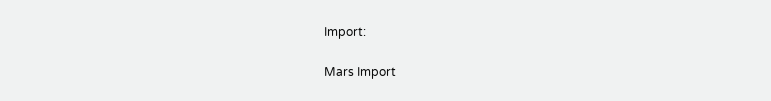Import:

Mars Import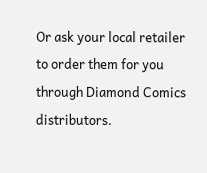Or ask your local retailer to order them for you through Diamond Comics distributors.